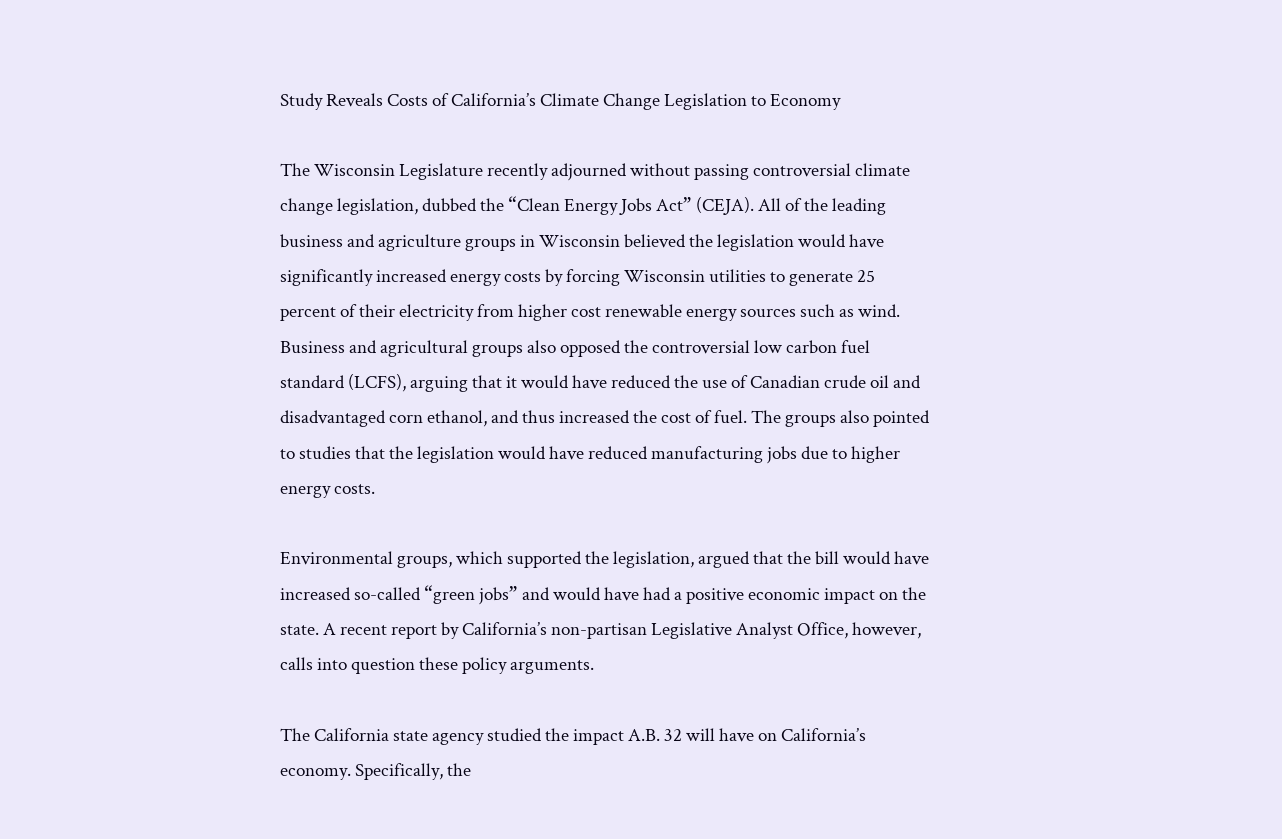Study Reveals Costs of California’s Climate Change Legislation to Economy

The Wisconsin Legislature recently adjourned without passing controversial climate change legislation, dubbed the “Clean Energy Jobs Act” (CEJA). All of the leading business and agriculture groups in Wisconsin believed the legislation would have significantly increased energy costs by forcing Wisconsin utilities to generate 25 percent of their electricity from higher cost renewable energy sources such as wind. Business and agricultural groups also opposed the controversial low carbon fuel standard (LCFS), arguing that it would have reduced the use of Canadian crude oil and disadvantaged corn ethanol, and thus increased the cost of fuel. The groups also pointed to studies that the legislation would have reduced manufacturing jobs due to higher energy costs.

Environmental groups, which supported the legislation, argued that the bill would have increased so-called “green jobs” and would have had a positive economic impact on the state. A recent report by California’s non-partisan Legislative Analyst Office, however, calls into question these policy arguments.

The California state agency studied the impact A.B. 32 will have on California’s economy. Specifically, the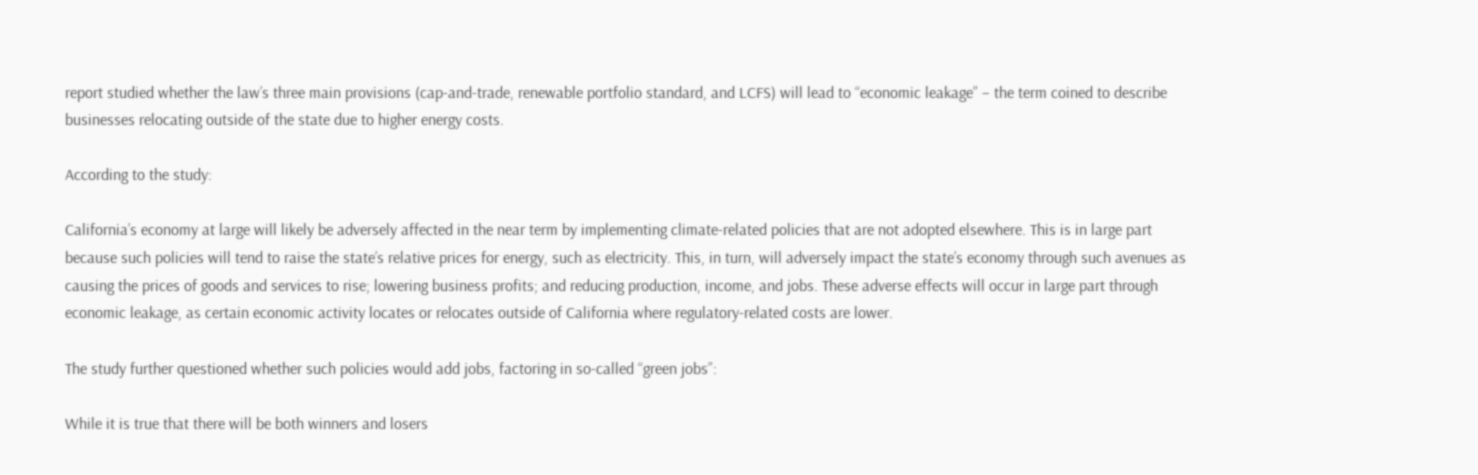report studied whether the law’s three main provisions (cap-and-trade, renewable portfolio standard, and LCFS) will lead to “economic leakage” – the term coined to describe businesses relocating outside of the state due to higher energy costs.

According to the study:

California’s economy at large will likely be adversely affected in the near term by implementing climate-related policies that are not adopted elsewhere. This is in large part because such policies will tend to raise the state’s relative prices for energy, such as electricity. This, in turn, will adversely impact the state’s economy through such avenues as causing the prices of goods and services to rise; lowering business profits; and reducing production, income, and jobs. These adverse effects will occur in large part through economic leakage, as certain economic activity locates or relocates outside of California where regulatory-related costs are lower.

The study further questioned whether such policies would add jobs, factoring in so-called “green jobs”:

While it is true that there will be both winners and losers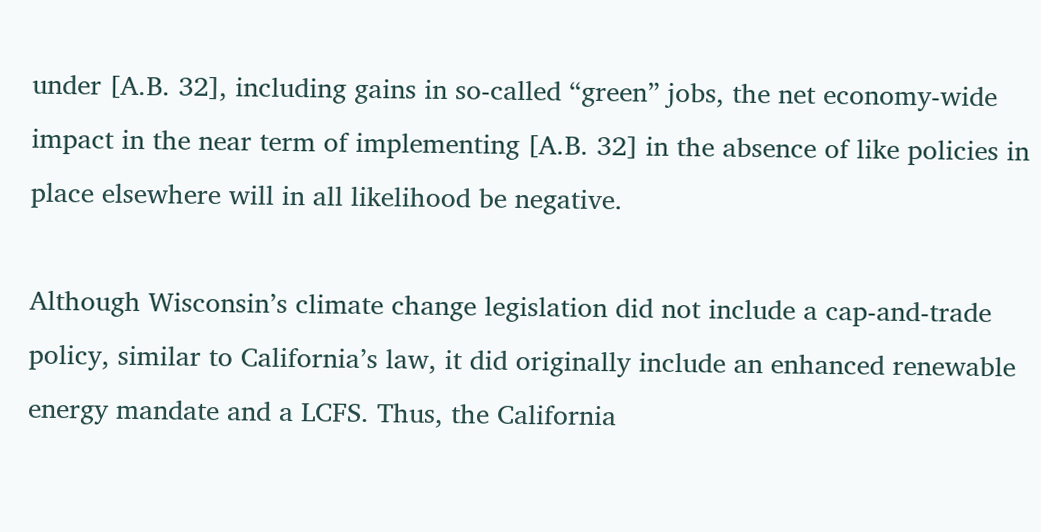under [A.B. 32], including gains in so-called “green” jobs, the net economy-wide impact in the near term of implementing [A.B. 32] in the absence of like policies in place elsewhere will in all likelihood be negative.

Although Wisconsin’s climate change legislation did not include a cap-and-trade policy, similar to California’s law, it did originally include an enhanced renewable energy mandate and a LCFS. Thus, the California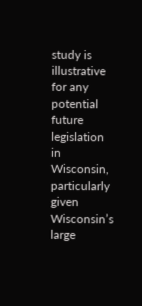study is illustrative for any potential future legislation in Wisconsin, particularly given Wisconsin’s large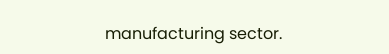manufacturing sector.